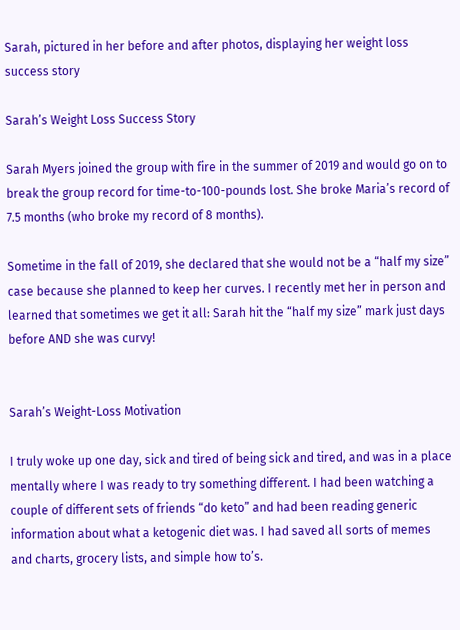Sarah, pictured in her before and after photos, displaying her weight loss success story

Sarah’s Weight Loss Success Story

Sarah Myers joined the group with fire in the summer of 2019 and would go on to break the group record for time-to-100-pounds lost. She broke Maria’s record of 7.5 months (who broke my record of 8 months).

Sometime in the fall of 2019, she declared that she would not be a “half my size” case because she planned to keep her curves. I recently met her in person and learned that sometimes we get it all: Sarah hit the “half my size” mark just days before AND she was curvy!


Sarah’s Weight-Loss Motivation

I truly woke up one day, sick and tired of being sick and tired, and was in a place mentally where I was ready to try something different. I had been watching a couple of different sets of friends “do keto” and had been reading generic information about what a ketogenic diet was. I had saved all sorts of memes and charts, grocery lists, and simple how to’s.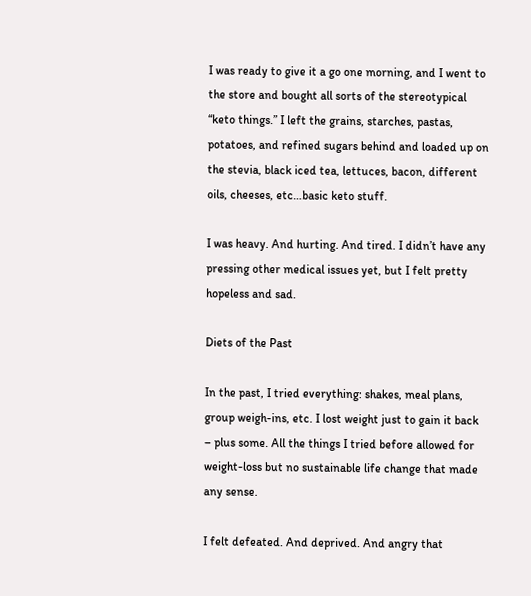I was ready to give it a go one morning, and I went to the store and bought all sorts of the stereotypical “keto things.” I left the grains, starches, pastas, potatoes, and refined sugars behind and loaded up on the stevia, black iced tea, lettuces, bacon, different oils, cheeses, etc…basic keto stuff.

I was heavy. And hurting. And tired. I didn’t have any pressing other medical issues yet, but I felt pretty hopeless and sad.

Diets of the Past

In the past, I tried everything: shakes, meal plans, group weigh-ins, etc. I lost weight just to gain it back – plus some. All the things I tried before allowed for weight-loss but no sustainable life change that made any sense.

I felt defeated. And deprived. And angry that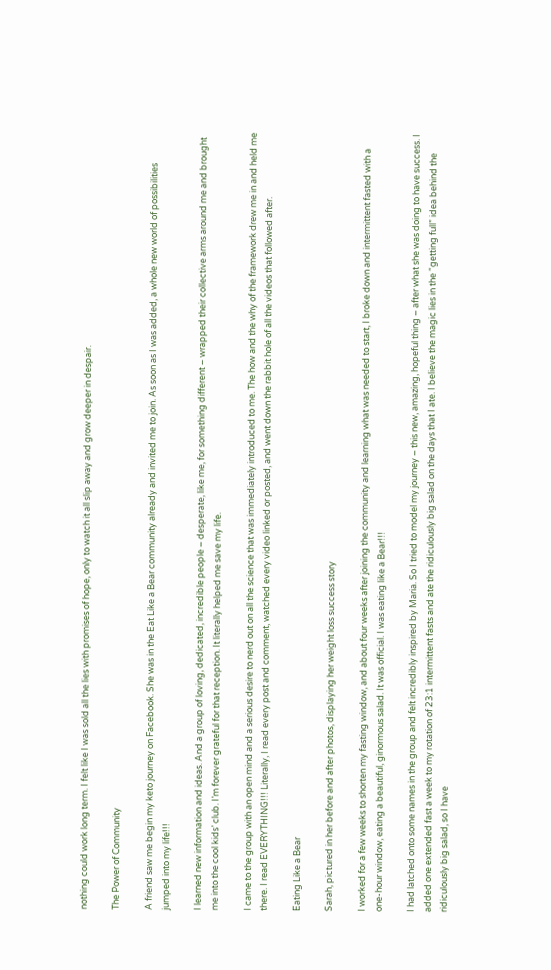nothing could work long term. I felt like I was sold all the lies with promises of hope, only to watch it all slip away and grow deeper in despair.

The Power of Community

A friend saw me begin my keto journey on Facebook. She was in the Eat Like a Bear community already and invited me to join. As soon as I was added, a whole new world of possibilities jumped into my life!!!

I learned new information and ideas. And a group of loving, dedicated, incredible people – desperate, like me, for something different – wrapped their collective arms around me and brought me into the cool kids’ club. I’m forever grateful for that reception. It literally helped me save my life.

I came to the group with an open mind and a serious desire to nerd out on all the science that was immediately introduced to me. The how and the why of the framework drew me in and held me there. I read EVERYTHING!!! Literally, I read every post and comment, watched every video linked or posted, and went down the rabbit hole of all the videos that followed after.

Eating Like a Bear

Sarah, pictured in her before and after photos, displaying her weight loss success story

I worked for a few weeks to shorten my fasting window, and about four weeks after joining the community and learning what was needed to start, I broke down and intermittent fasted with a one-hour window, eating a beautiful, ginormous salad. It was official. I was eating like a Bear!!!

I had latched onto some names in the group and felt incredibly inspired by Maria. So I tried to model my journey – this new, amazing, hopeful thing – after what she was doing to have success. I added one extended fast a week to my rotation of 23:1 intermittent fasts and ate the ridiculously big salad on the days that I ate. I believe the magic lies in the “getting full” idea behind the ridiculously big salad, so I have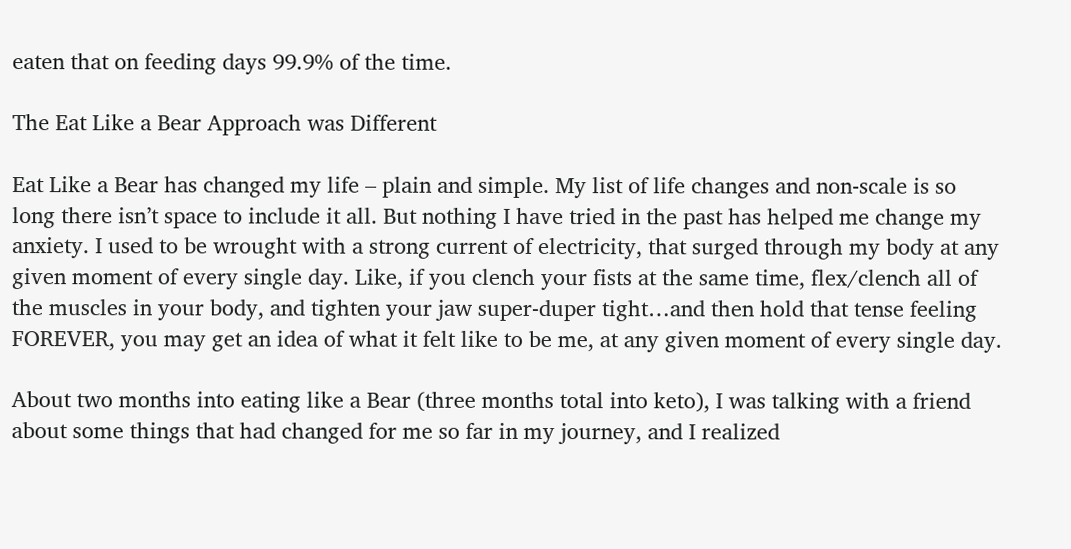eaten that on feeding days 99.9% of the time.

The Eat Like a Bear Approach was Different

Eat Like a Bear has changed my life – plain and simple. My list of life changes and non-scale is so long there isn’t space to include it all. But nothing I have tried in the past has helped me change my anxiety. I used to be wrought with a strong current of electricity, that surged through my body at any given moment of every single day. Like, if you clench your fists at the same time, flex/clench all of the muscles in your body, and tighten your jaw super-duper tight…and then hold that tense feeling FOREVER, you may get an idea of what it felt like to be me, at any given moment of every single day.

About two months into eating like a Bear (three months total into keto), I was talking with a friend about some things that had changed for me so far in my journey, and I realized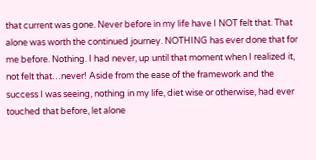that current was gone. Never before in my life have I NOT felt that. That alone was worth the continued journey. NOTHING has ever done that for me before. Nothing. I had never, up until that moment when I realized it, not felt that…never! Aside from the ease of the framework and the success I was seeing, nothing in my life, diet wise or otherwise, had ever touched that before, let alone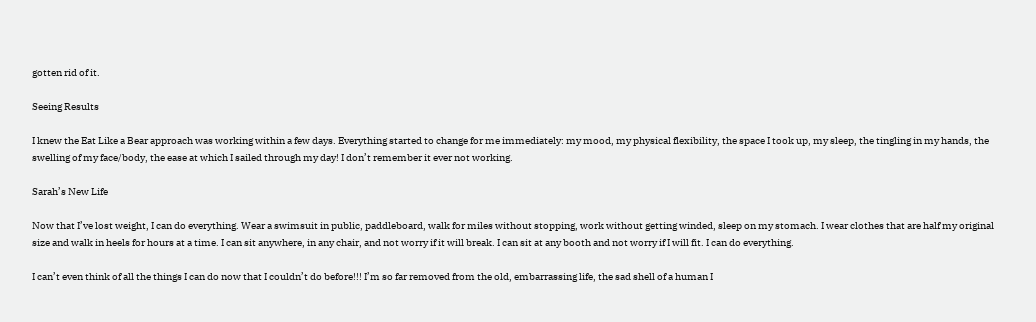gotten rid of it.

Seeing Results

I knew the Eat Like a Bear approach was working within a few days. Everything started to change for me immediately: my mood, my physical flexibility, the space I took up, my sleep, the tingling in my hands, the swelling of my face/body, the ease at which I sailed through my day! I don’t remember it ever not working.

Sarah’s New Life

Now that I’ve lost weight, I can do everything. Wear a swimsuit in public, paddleboard, walk for miles without stopping, work without getting winded, sleep on my stomach. I wear clothes that are half my original size and walk in heels for hours at a time. I can sit anywhere, in any chair, and not worry if it will break. I can sit at any booth and not worry if I will fit. I can do everything.

I can’t even think of all the things I can do now that I couldn’t do before!!! I’m so far removed from the old, embarrassing life, the sad shell of a human I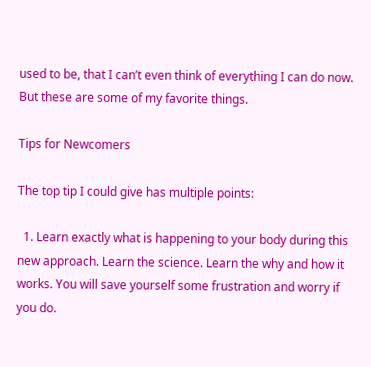used to be, that I can’t even think of everything I can do now. But these are some of my favorite things.

Tips for Newcomers

The top tip I could give has multiple points:

  1. Learn exactly what is happening to your body during this new approach. Learn the science. Learn the why and how it works. You will save yourself some frustration and worry if you do.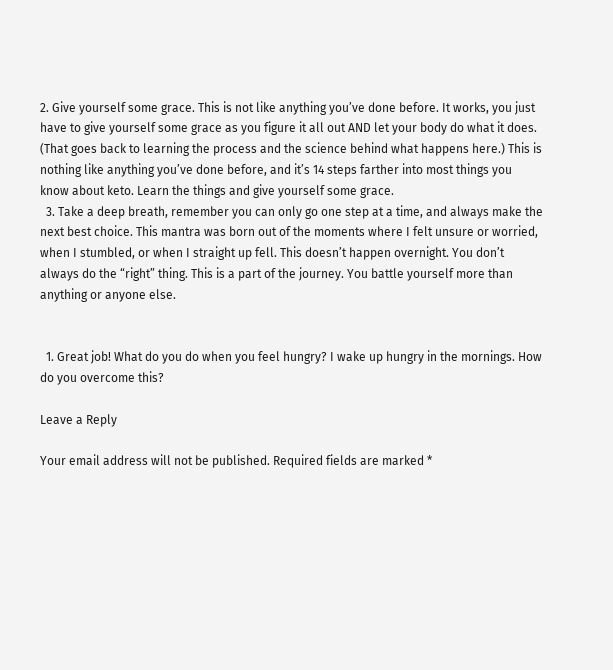2. Give yourself some grace. This is not like anything you’ve done before. It works, you just have to give yourself some grace as you figure it all out AND let your body do what it does. (That goes back to learning the process and the science behind what happens here.) This is nothing like anything you’ve done before, and it’s 14 steps farther into most things you know about keto. Learn the things and give yourself some grace.
  3. Take a deep breath, remember you can only go one step at a time, and always make the next best choice. This mantra was born out of the moments where I felt unsure or worried, when I stumbled, or when I straight up fell. This doesn’t happen overnight. You don’t always do the “right” thing. This is a part of the journey. You battle yourself more than anything or anyone else.


  1. Great job! What do you do when you feel hungry? I wake up hungry in the mornings. How do you overcome this?

Leave a Reply

Your email address will not be published. Required fields are marked *